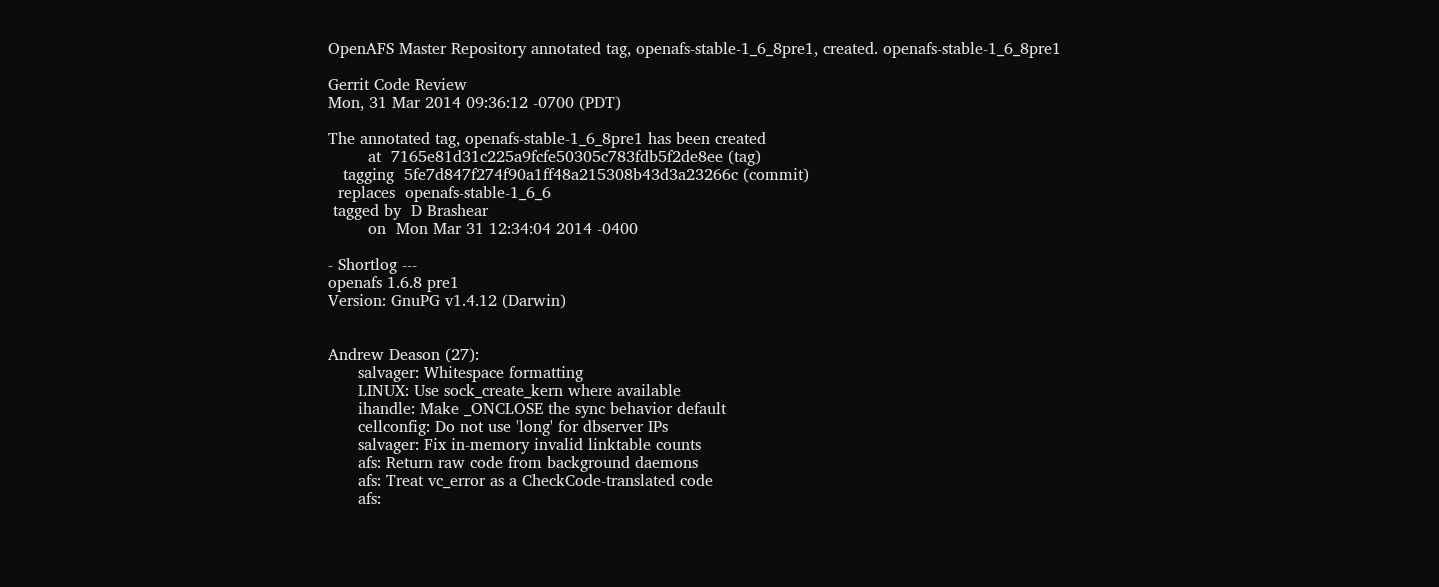OpenAFS Master Repository annotated tag, openafs-stable-1_6_8pre1, created. openafs-stable-1_6_8pre1

Gerrit Code Review
Mon, 31 Mar 2014 09:36:12 -0700 (PDT)

The annotated tag, openafs-stable-1_6_8pre1 has been created
        at  7165e81d31c225a9fcfe50305c783fdb5f2de8ee (tag)
   tagging  5fe7d847f274f90a1ff48a215308b43d3a23266c (commit)
  replaces  openafs-stable-1_6_6
 tagged by  D Brashear
        on  Mon Mar 31 12:34:04 2014 -0400

- Shortlog ---
openafs 1.6.8 pre1
Version: GnuPG v1.4.12 (Darwin)


Andrew Deason (27):
      salvager: Whitespace formatting
      LINUX: Use sock_create_kern where available
      ihandle: Make _ONCLOSE the sync behavior default
      cellconfig: Do not use 'long' for dbserver IPs
      salvager: Fix in-memory invalid linktable counts
      afs: Return raw code from background daemons
      afs: Treat vc_error as a CheckCode-translated code
      afs: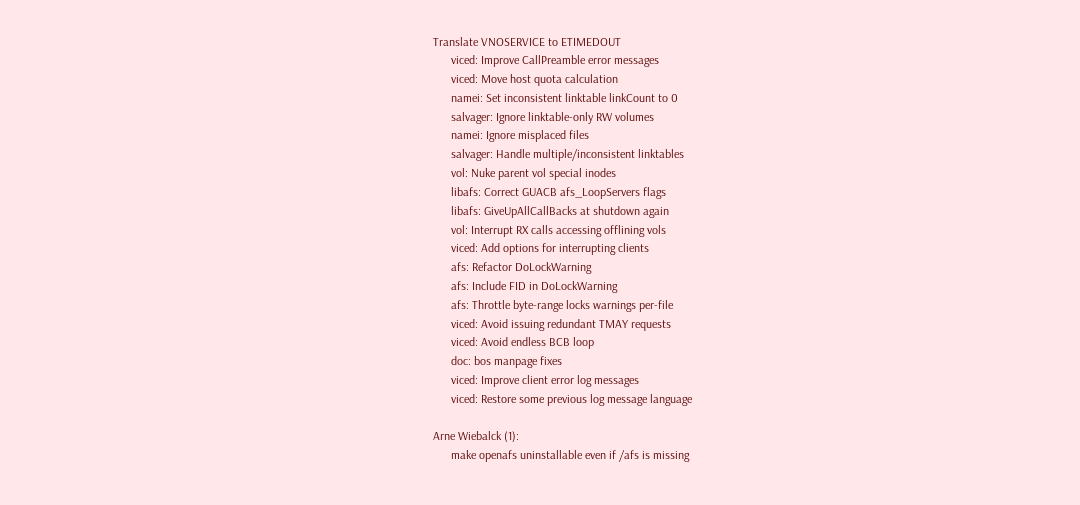Translate VNOSERVICE to ETIMEDOUT
      viced: Improve CallPreamble error messages
      viced: Move host quota calculation
      namei: Set inconsistent linktable linkCount to 0
      salvager: Ignore linktable-only RW volumes
      namei: Ignore misplaced files
      salvager: Handle multiple/inconsistent linktables
      vol: Nuke parent vol special inodes
      libafs: Correct GUACB afs_LoopServers flags
      libafs: GiveUpAllCallBacks at shutdown again
      vol: Interrupt RX calls accessing offlining vols
      viced: Add options for interrupting clients
      afs: Refactor DoLockWarning
      afs: Include FID in DoLockWarning
      afs: Throttle byte-range locks warnings per-file
      viced: Avoid issuing redundant TMAY requests
      viced: Avoid endless BCB loop
      doc: bos manpage fixes
      viced: Improve client error log messages
      viced: Restore some previous log message language

Arne Wiebalck (1):
      make openafs uninstallable even if /afs is missing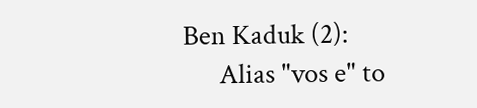Ben Kaduk (2):
      Alias "vos e" to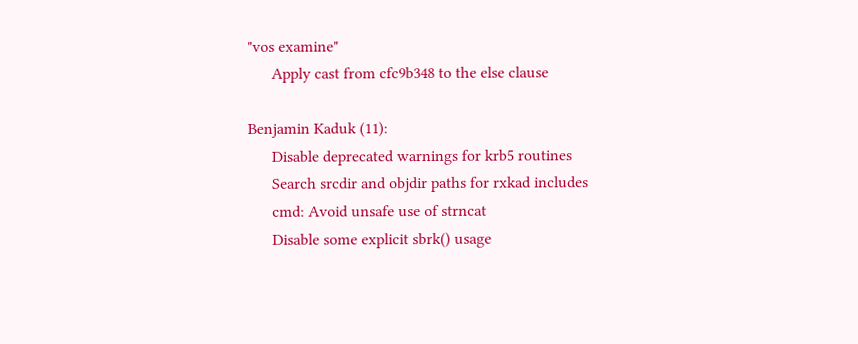"vos examine"
      Apply cast from cfc9b348 to the else clause

Benjamin Kaduk (11):
      Disable deprecated warnings for krb5 routines
      Search srcdir and objdir paths for rxkad includes
      cmd: Avoid unsafe use of strncat
      Disable some explicit sbrk() usage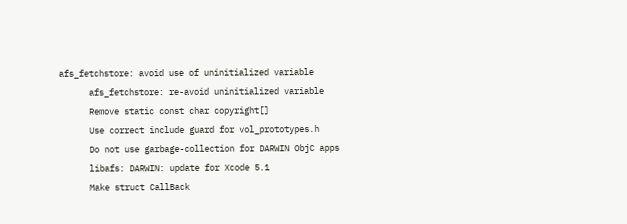afs_fetchstore: avoid use of uninitialized variable
      afs_fetchstore: re-avoid uninitialized variable
      Remove static const char copyright[]
      Use correct include guard for vol_prototypes.h
      Do not use garbage-collection for DARWIN ObjC apps
      libafs: DARWIN: update for Xcode 5.1
      Make struct CallBack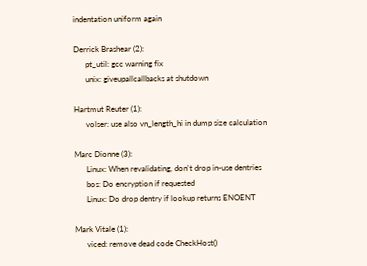indentation uniform again

Derrick Brashear (2):
      pt_util: gcc warning fix
      unix: giveupallcallbacks at shutdown

Hartmut Reuter (1):
      volser: use also vn_length_hi in dump size calculation

Marc Dionne (3):
      Linux: When revalidating, don't drop in-use dentries
      bos: Do encryption if requested
      Linux: Do drop dentry if lookup returns ENOENT

Mark Vitale (1):
      viced: remove dead code CheckHost()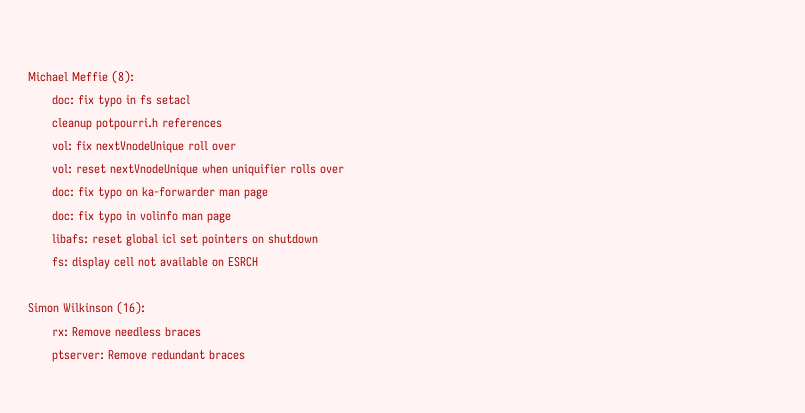Michael Meffie (8):
      doc: fix typo in fs setacl
      cleanup potpourri.h references
      vol: fix nextVnodeUnique roll over
      vol: reset nextVnodeUnique when uniquifier rolls over
      doc: fix typo on ka-forwarder man page
      doc: fix typo in volinfo man page
      libafs: reset global icl set pointers on shutdown
      fs: display cell not available on ESRCH

Simon Wilkinson (16):
      rx: Remove needless braces
      ptserver: Remove redundant braces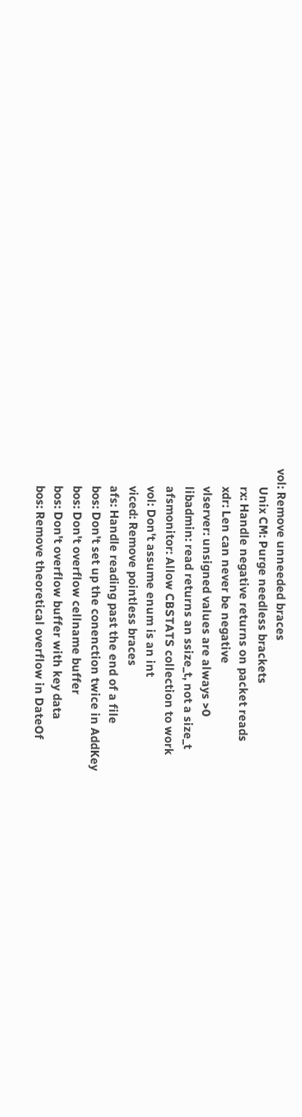vol: Remove unneeded braces
      Unix CM: Purge needless brackets
      rx: Handle negative returns on packet reads
      xdr: Len can never be negative
      vlserver: unsigned values are always >0
      libadmin: read returns an ssize_t, not a size_t
      afsmonitor: Allow CBSTATS collection to work
      vol: Don't assume enum is an int
      viced: Remove pointless braces
      afs: Handle reading past the end of a file
      bos: Don't set up the conenction twice in AddKey
      bos: Don't overflow cellname buffer
      bos: Don't overflow buffer with key data
      bos: Remove theoretical overflow in DateOf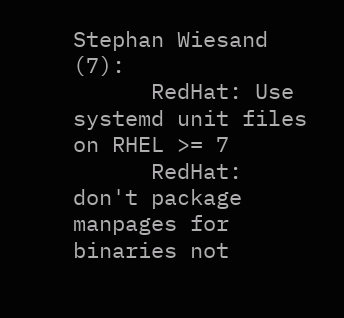Stephan Wiesand (7):
      RedHat: Use systemd unit files on RHEL >= 7
      RedHat: don't package manpages for binaries not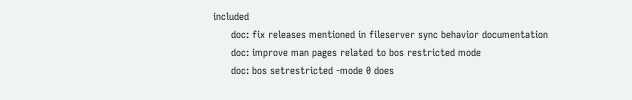included
      doc: fix releases mentioned in fileserver sync behavior documentation
      doc: improve man pages related to bos restricted mode
      doc: bos setrestricted -mode 0 does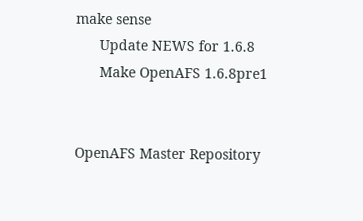make sense
      Update NEWS for 1.6.8
      Make OpenAFS 1.6.8pre1


OpenAFS Master Repository